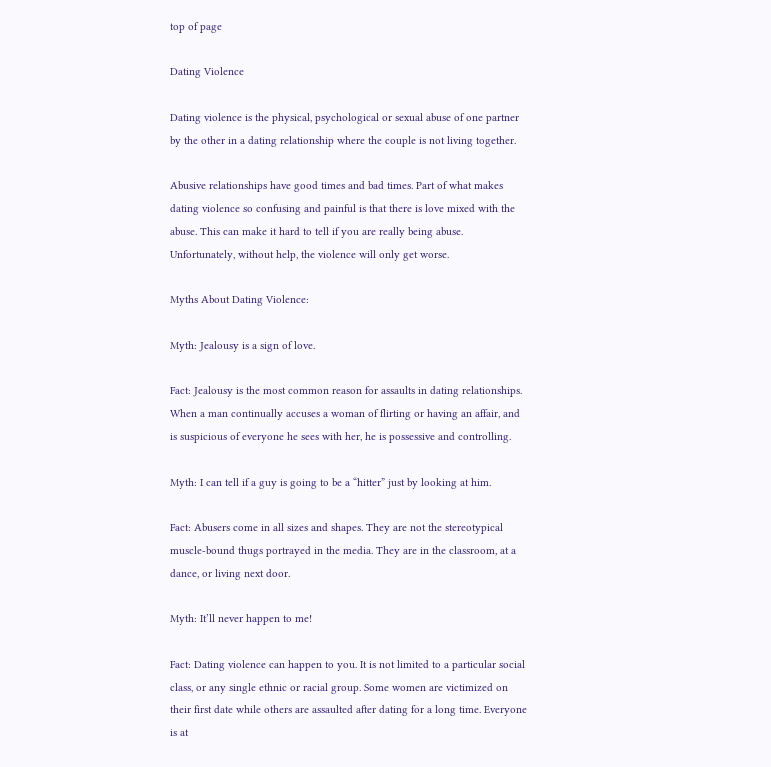top of page

Dating Violence

Dating violence is the physical, psychological or sexual abuse of one partner by the other in a dating relationship where the couple is not living together.

Abusive relationships have good times and bad times. Part of what makes dating violence so confusing and painful is that there is love mixed with the abuse. This can make it hard to tell if you are really being abuse. Unfortunately, without help, the violence will only get worse.

Myths About Dating Violence:

Myth: Jealousy is a sign of love.

Fact: Jealousy is the most common reason for assaults in dating relationships. When a man continually accuses a woman of flirting or having an affair, and is suspicious of everyone he sees with her, he is possessive and controlling.

Myth: I can tell if a guy is going to be a “hitter” just by looking at him.

Fact: Abusers come in all sizes and shapes. They are not the stereotypical muscle-bound thugs portrayed in the media. They are in the classroom, at a dance, or living next door.

Myth: It’ll never happen to me!

Fact: Dating violence can happen to you. It is not limited to a particular social class, or any single ethnic or racial group. Some women are victimized on their first date while others are assaulted after dating for a long time. Everyone is at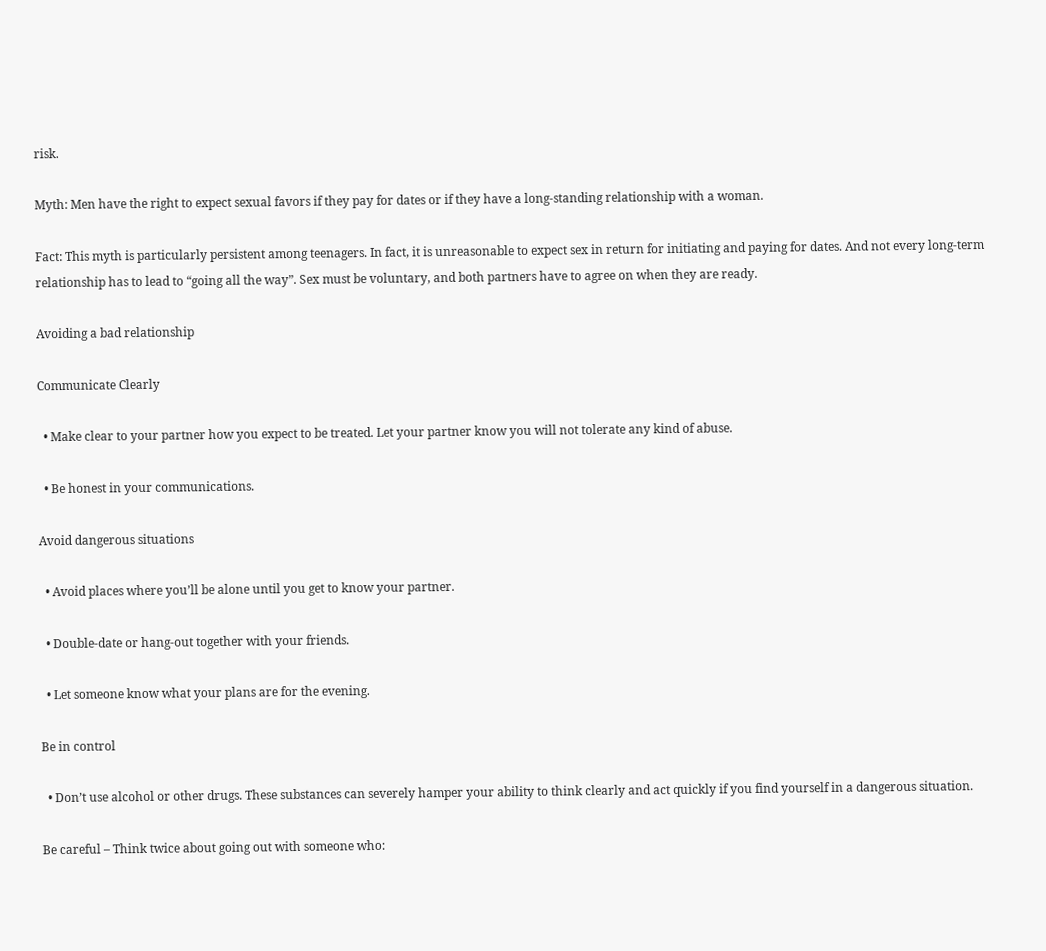risk.

Myth: Men have the right to expect sexual favors if they pay for dates or if they have a long-standing relationship with a woman.

Fact: This myth is particularly persistent among teenagers. In fact, it is unreasonable to expect sex in return for initiating and paying for dates. And not every long-term relationship has to lead to “going all the way”. Sex must be voluntary, and both partners have to agree on when they are ready.

Avoiding a bad relationship

Communicate Clearly

  • Make clear to your partner how you expect to be treated. Let your partner know you will not tolerate any kind of abuse.

  • Be honest in your communications.

Avoid dangerous situations

  • Avoid places where you’ll be alone until you get to know your partner.

  • Double-date or hang-out together with your friends.

  • Let someone know what your plans are for the evening.

Be in control

  • Don’t use alcohol or other drugs. These substances can severely hamper your ability to think clearly and act quickly if you find yourself in a dangerous situation.

Be careful – Think twice about going out with someone who: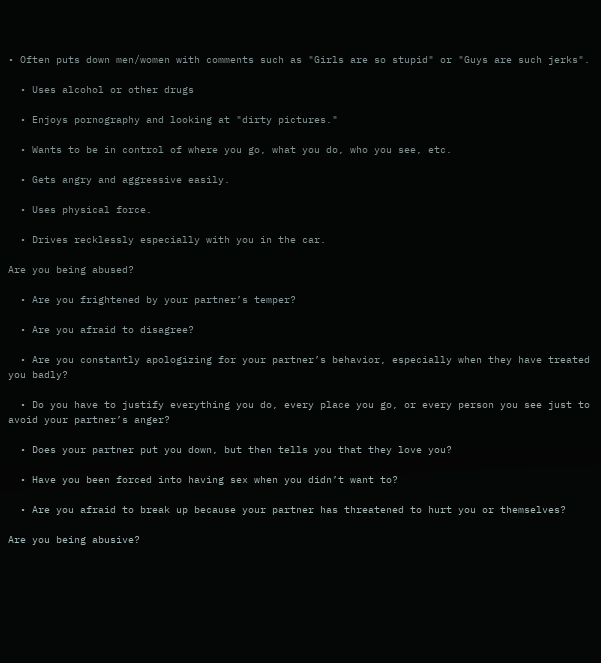• Often puts down men/women with comments such as "Girls are so stupid" or "Guys are such jerks".

  • Uses alcohol or other drugs

  • Enjoys pornography and looking at "dirty pictures."

  • Wants to be in control of where you go, what you do, who you see, etc.

  • Gets angry and aggressive easily.

  • Uses physical force.

  • Drives recklessly especially with you in the car.

Are you being abused?

  • Are you frightened by your partner’s temper?

  • Are you afraid to disagree?

  • Are you constantly apologizing for your partner’s behavior, especially when they have treated you badly?

  • Do you have to justify everything you do, every place you go, or every person you see just to avoid your partner’s anger?

  • Does your partner put you down, but then tells you that they love you?

  • Have you been forced into having sex when you didn’t want to?

  • Are you afraid to break up because your partner has threatened to hurt you or themselves?

Are you being abusive?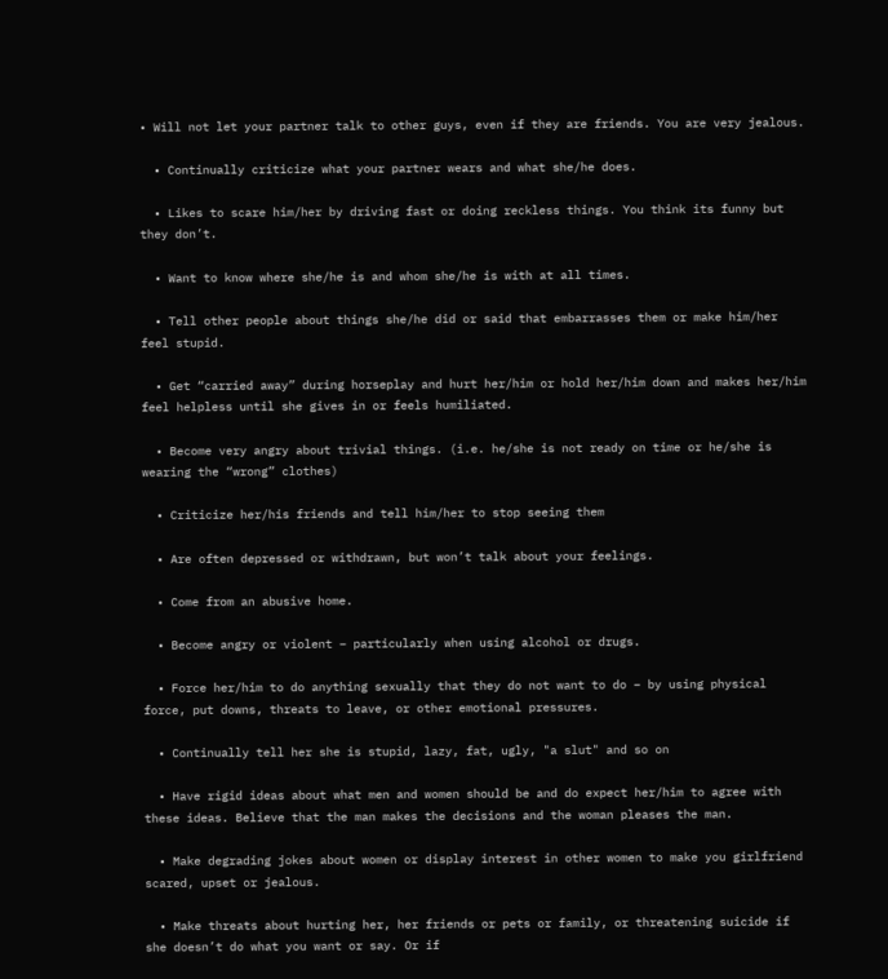• Will not let your partner talk to other guys, even if they are friends. You are very jealous.

  • Continually criticize what your partner wears and what she/he does.

  • Likes to scare him/her by driving fast or doing reckless things. You think its funny but they don’t.

  • Want to know where she/he is and whom she/he is with at all times.

  • Tell other people about things she/he did or said that embarrasses them or make him/her feel stupid.

  • Get “carried away” during horseplay and hurt her/him or hold her/him down and makes her/him feel helpless until she gives in or feels humiliated.

  • Become very angry about trivial things. (i.e. he/she is not ready on time or he/she is wearing the “wrong” clothes)

  • Criticize her/his friends and tell him/her to stop seeing them

  • Are often depressed or withdrawn, but won’t talk about your feelings.

  • Come from an abusive home.

  • Become angry or violent – particularly when using alcohol or drugs.

  • Force her/him to do anything sexually that they do not want to do – by using physical force, put downs, threats to leave, or other emotional pressures.

  • Continually tell her she is stupid, lazy, fat, ugly, "a slut" and so on

  • Have rigid ideas about what men and women should be and do expect her/him to agree with these ideas. Believe that the man makes the decisions and the woman pleases the man.

  • Make degrading jokes about women or display interest in other women to make you girlfriend scared, upset or jealous.

  • Make threats about hurting her, her friends or pets or family, or threatening suicide if she doesn’t do what you want or say. Or if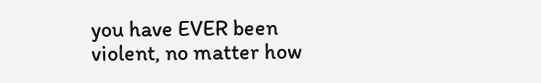you have EVER been violent, no matter how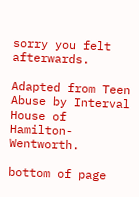sorry you felt afterwards.

Adapted from Teen Abuse by Interval House of Hamilton-Wentworth.

bottom of page